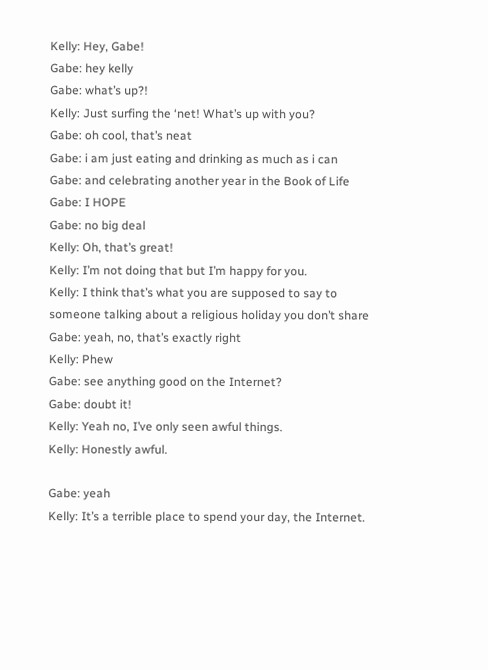Kelly: Hey, Gabe!
Gabe: hey kelly
Gabe: what’s up?!
Kelly: Just surfing the ‘net! What’s up with you?
Gabe: oh cool, that’s neat
Gabe: i am just eating and drinking as much as i can
Gabe: and celebrating another year in the Book of Life
Gabe: I HOPE
Gabe: no big deal
Kelly: Oh, that’s great!
Kelly: I’m not doing that but I’m happy for you.
Kelly: I think that’s what you are supposed to say to someone talking about a religious holiday you don’t share
Gabe: yeah, no, that’s exactly right
Kelly: Phew
Gabe: see anything good on the Internet?
Gabe: doubt it!
Kelly: Yeah no, I’ve only seen awful things.
Kelly: Honestly awful.

Gabe: yeah
Kelly: It’s a terrible place to spend your day, the Internet.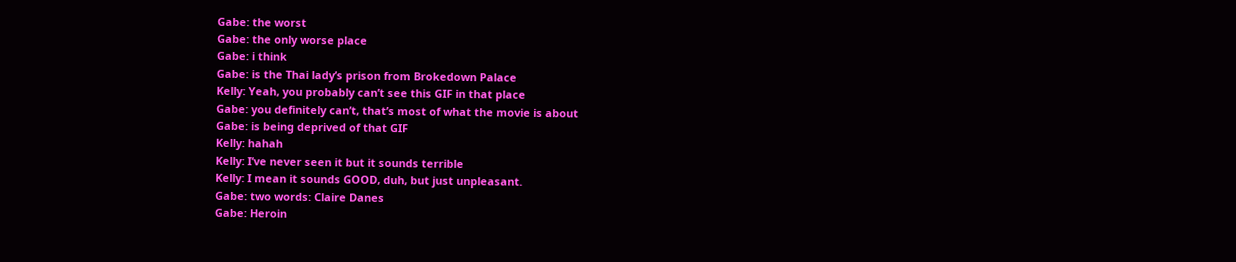Gabe: the worst
Gabe: the only worse place
Gabe: i think
Gabe: is the Thai lady’s prison from Brokedown Palace
Kelly: Yeah, you probably can’t see this GIF in that place
Gabe: you definitely can’t, that’s most of what the movie is about
Gabe: is being deprived of that GIF
Kelly: hahah
Kelly: I’ve never seen it but it sounds terrible
Kelly: I mean it sounds GOOD, duh, but just unpleasant.
Gabe: two words: Claire Danes
Gabe: Heroin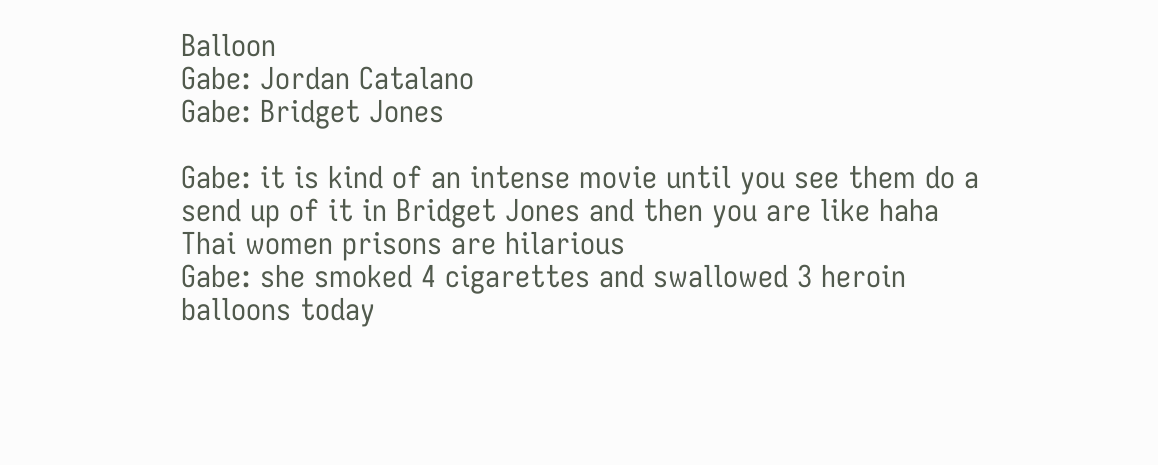Balloon
Gabe: Jordan Catalano
Gabe: Bridget Jones

Gabe: it is kind of an intense movie until you see them do a send up of it in Bridget Jones and then you are like haha Thai women prisons are hilarious
Gabe: she smoked 4 cigarettes and swallowed 3 heroin balloons today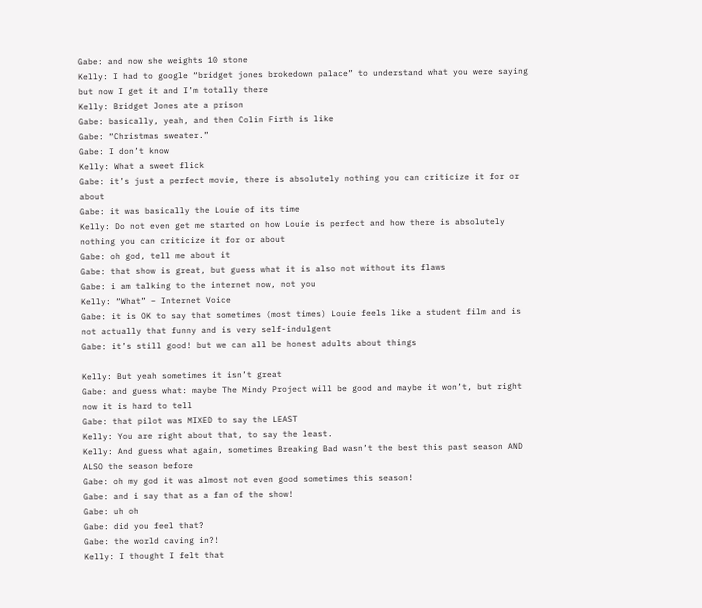Gabe: and now she weights 10 stone
Kelly: I had to google “bridget jones brokedown palace” to understand what you were saying but now I get it and I’m totally there
Kelly: Bridget Jones ate a prison
Gabe: basically, yeah, and then Colin Firth is like
Gabe: “Christmas sweater.”
Gabe: I don’t know
Kelly: What a sweet flick
Gabe: it’s just a perfect movie, there is absolutely nothing you can criticize it for or about
Gabe: it was basically the Louie of its time
Kelly: Do not even get me started on how Louie is perfect and how there is absolutely nothing you can criticize it for or about
Gabe: oh god, tell me about it
Gabe: that show is great, but guess what it is also not without its flaws
Gabe: i am talking to the internet now, not you
Kelly: “What” – Internet Voice
Gabe: it is OK to say that sometimes (most times) Louie feels like a student film and is not actually that funny and is very self-indulgent
Gabe: it’s still good! but we can all be honest adults about things

Kelly: But yeah sometimes it isn’t great
Gabe: and guess what: maybe The Mindy Project will be good and maybe it won’t, but right now it is hard to tell
Gabe: that pilot was MIXED to say the LEAST
Kelly: You are right about that, to say the least.
Kelly: And guess what again, sometimes Breaking Bad wasn’t the best this past season AND ALSO the season before
Gabe: oh my god it was almost not even good sometimes this season!
Gabe: and i say that as a fan of the show!
Gabe: uh oh
Gabe: did you feel that?
Gabe: the world caving in?!
Kelly: I thought I felt that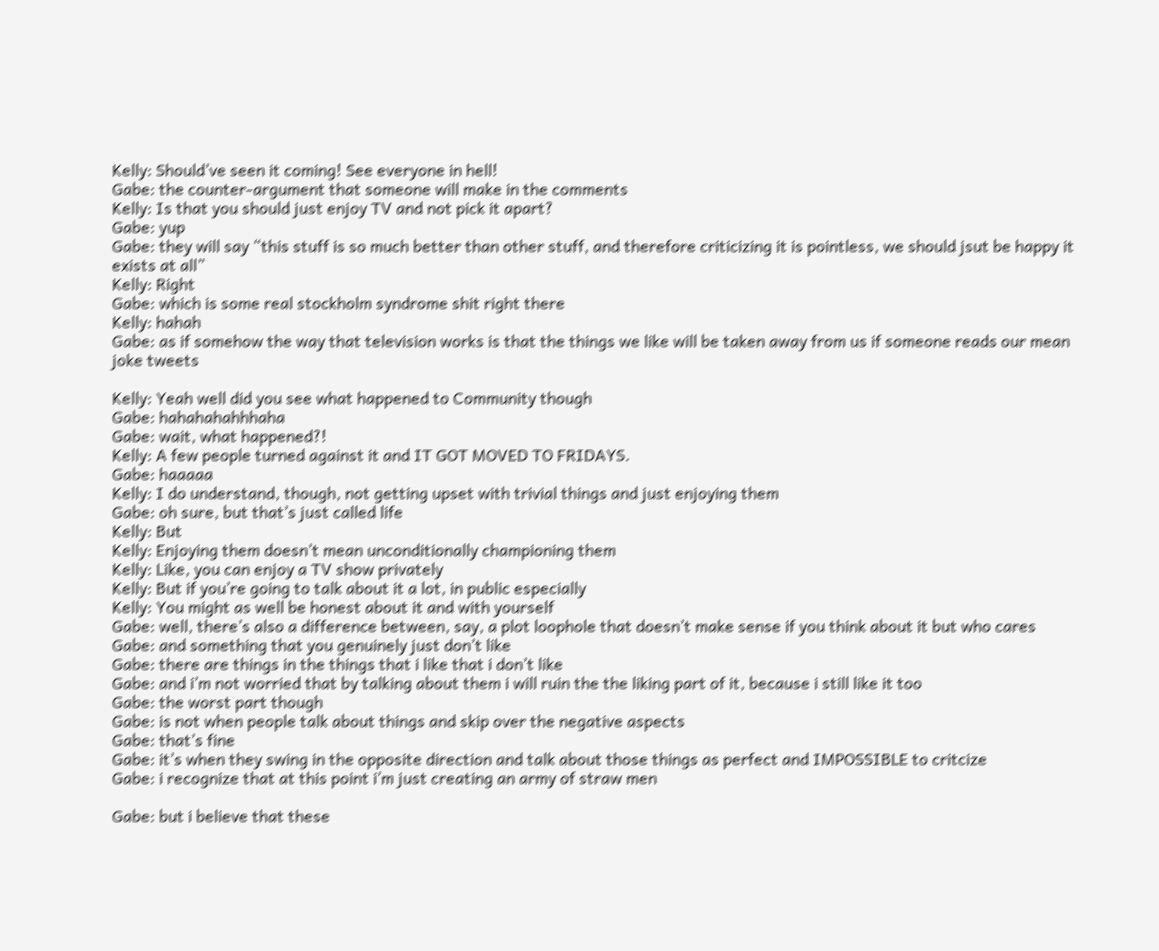Kelly: Should’ve seen it coming! See everyone in hell!
Gabe: the counter-argument that someone will make in the comments
Kelly: Is that you should just enjoy TV and not pick it apart?
Gabe: yup
Gabe: they will say “this stuff is so much better than other stuff, and therefore criticizing it is pointless, we should jsut be happy it exists at all”
Kelly: Right
Gabe: which is some real stockholm syndrome shit right there
Kelly: hahah
Gabe: as if somehow the way that television works is that the things we like will be taken away from us if someone reads our mean joke tweets

Kelly: Yeah well did you see what happened to Community though
Gabe: hahahahahhhaha
Gabe: wait, what happened?!
Kelly: A few people turned against it and IT GOT MOVED TO FRIDAYS.
Gabe: haaaaa
Kelly: I do understand, though, not getting upset with trivial things and just enjoying them
Gabe: oh sure, but that’s just called life
Kelly: But
Kelly: Enjoying them doesn’t mean unconditionally championing them
Kelly: Like, you can enjoy a TV show privately
Kelly: But if you’re going to talk about it a lot, in public especially
Kelly: You might as well be honest about it and with yourself
Gabe: well, there’s also a difference between, say, a plot loophole that doesn’t make sense if you think about it but who cares
Gabe: and something that you genuinely just don’t like
Gabe: there are things in the things that i like that i don’t like
Gabe: and i’m not worried that by talking about them i will ruin the the liking part of it, because i still like it too
Gabe: the worst part though
Gabe: is not when people talk about things and skip over the negative aspects
Gabe: that’s fine
Gabe: it’s when they swing in the opposite direction and talk about those things as perfect and IMPOSSIBLE to critcize
Gabe: i recognize that at this point i’m just creating an army of straw men

Gabe: but i believe that these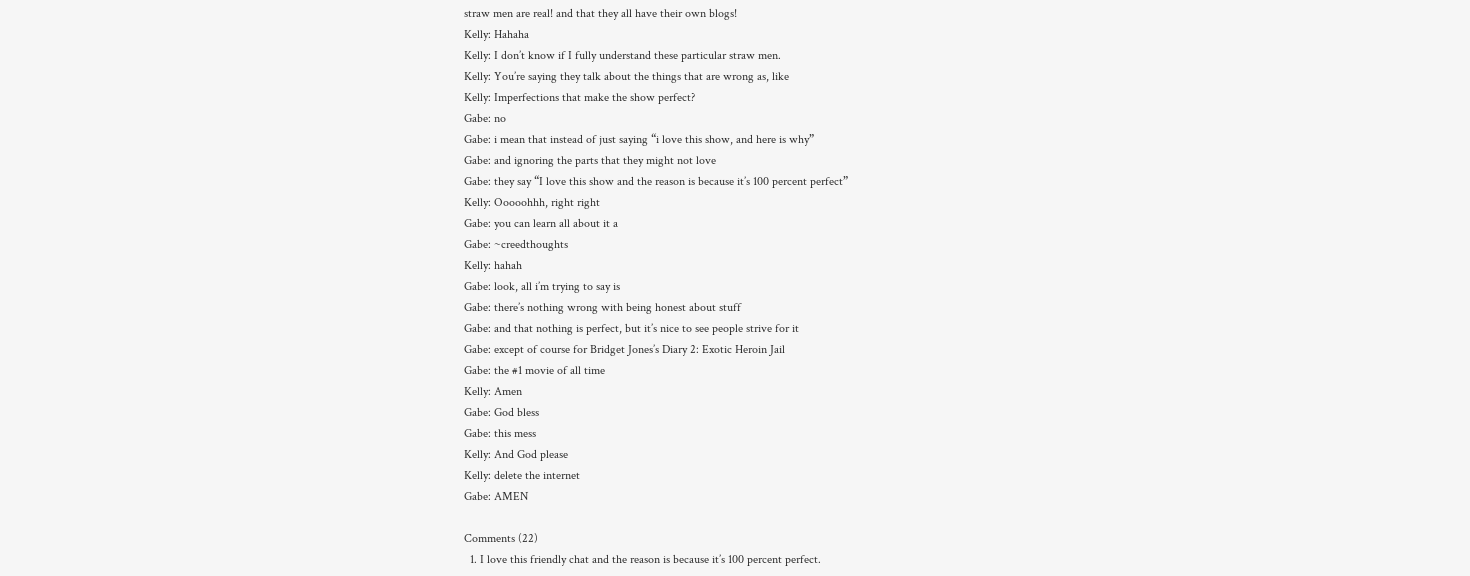straw men are real! and that they all have their own blogs!
Kelly: Hahaha
Kelly: I don’t know if I fully understand these particular straw men.
Kelly: You’re saying they talk about the things that are wrong as, like
Kelly: Imperfections that make the show perfect?
Gabe: no
Gabe: i mean that instead of just saying “i love this show, and here is why”
Gabe: and ignoring the parts that they might not love
Gabe: they say “I love this show and the reason is because it’s 100 percent perfect”
Kelly: Ooooohhh, right right
Gabe: you can learn all about it a
Gabe: ~creedthoughts
Kelly: hahah
Gabe: look, all i’m trying to say is
Gabe: there’s nothing wrong with being honest about stuff
Gabe: and that nothing is perfect, but it’s nice to see people strive for it
Gabe: except of course for Bridget Jones’s Diary 2: Exotic Heroin Jail
Gabe: the #1 movie of all time
Kelly: Amen
Gabe: God bless
Gabe: this mess
Kelly: And God please
Kelly: delete the internet
Gabe: AMEN

Comments (22)
  1. I love this friendly chat and the reason is because it’s 100 percent perfect.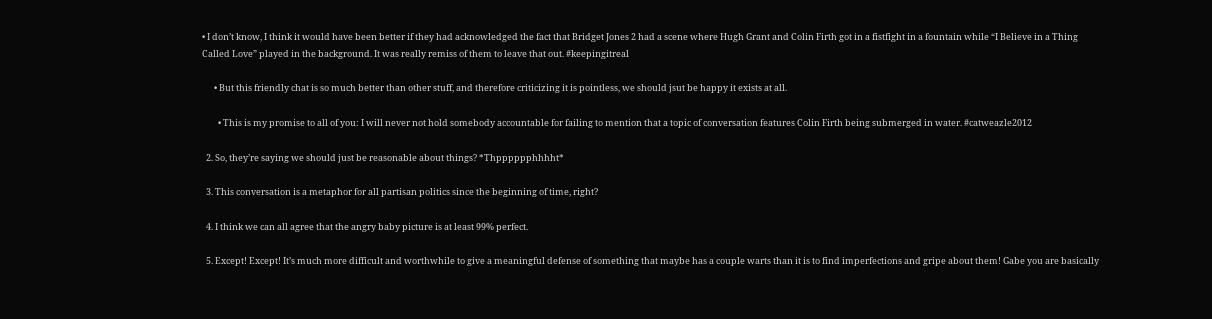• I don’t know, I think it would have been better if they had acknowledged the fact that Bridget Jones 2 had a scene where Hugh Grant and Colin Firth got in a fistfight in a fountain while “I Believe in a Thing Called Love” played in the background. It was really remiss of them to leave that out. #keepingitreal

      • But this friendly chat is so much better than other stuff, and therefore criticizing it is pointless, we should jsut be happy it exists at all.

        • This is my promise to all of you: I will never not hold somebody accountable for failing to mention that a topic of conversation features Colin Firth being submerged in water. #catweazle2012

  2. So, they’re saying we should just be reasonable about things? *Thpppppphhhht*

  3. This conversation is a metaphor for all partisan politics since the beginning of time, right?

  4. I think we can all agree that the angry baby picture is at least 99% perfect.

  5. Except! Except! It’s much more difficult and worthwhile to give a meaningful defense of something that maybe has a couple warts than it is to find imperfections and gripe about them! Gabe you are basically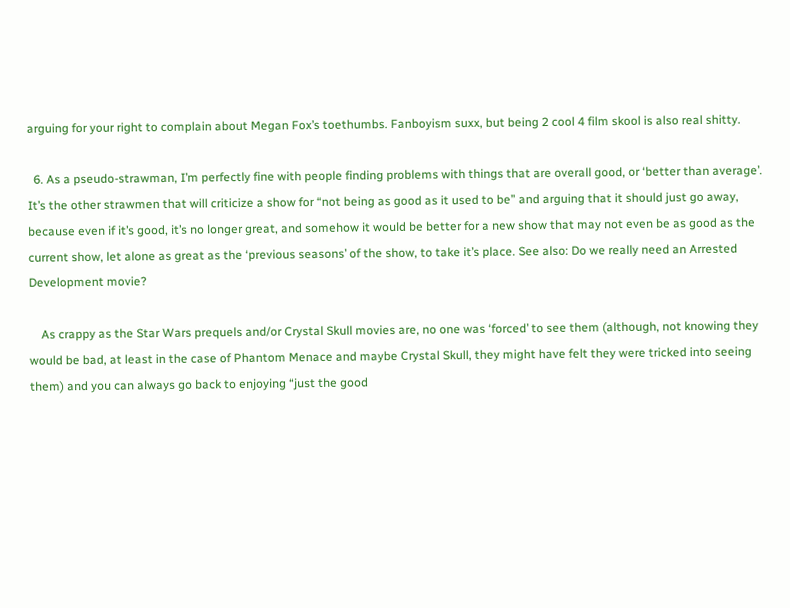arguing for your right to complain about Megan Fox’s toethumbs. Fanboyism suxx, but being 2 cool 4 film skool is also real shitty.

  6. As a pseudo-strawman, I’m perfectly fine with people finding problems with things that are overall good, or ‘better than average’. It’s the other strawmen that will criticize a show for “not being as good as it used to be” and arguing that it should just go away, because even if it’s good, it’s no longer great, and somehow it would be better for a new show that may not even be as good as the current show, let alone as great as the ‘previous seasons’ of the show, to take it’s place. See also: Do we really need an Arrested Development movie?

    As crappy as the Star Wars prequels and/or Crystal Skull movies are, no one was ‘forced’ to see them (although, not knowing they would be bad, at least in the case of Phantom Menace and maybe Crystal Skull, they might have felt they were tricked into seeing them) and you can always go back to enjoying “just the good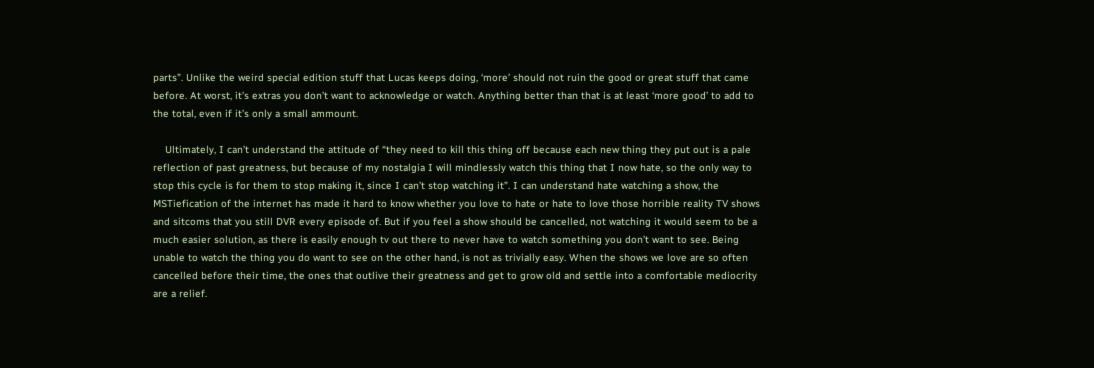parts”. Unlike the weird special edition stuff that Lucas keeps doing, ‘more’ should not ruin the good or great stuff that came before. At worst, it’s extras you don’t want to acknowledge or watch. Anything better than that is at least ‘more good’ to add to the total, even if it’s only a small ammount.

    Ultimately, I can’t understand the attitude of “they need to kill this thing off because each new thing they put out is a pale reflection of past greatness, but because of my nostalgia I will mindlessly watch this thing that I now hate, so the only way to stop this cycle is for them to stop making it, since I can’t stop watching it”. I can understand hate watching a show, the MSTiefication of the internet has made it hard to know whether you love to hate or hate to love those horrible reality TV shows and sitcoms that you still DVR every episode of. But if you feel a show should be cancelled, not watching it would seem to be a much easier solution, as there is easily enough tv out there to never have to watch something you don’t want to see. Being unable to watch the thing you do want to see on the other hand, is not as trivially easy. When the shows we love are so often cancelled before their time, the ones that outlive their greatness and get to grow old and settle into a comfortable mediocrity are a relief.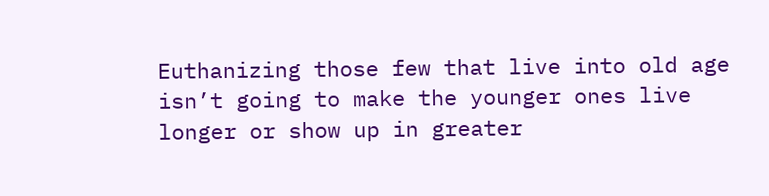Euthanizing those few that live into old age isn’t going to make the younger ones live longer or show up in greater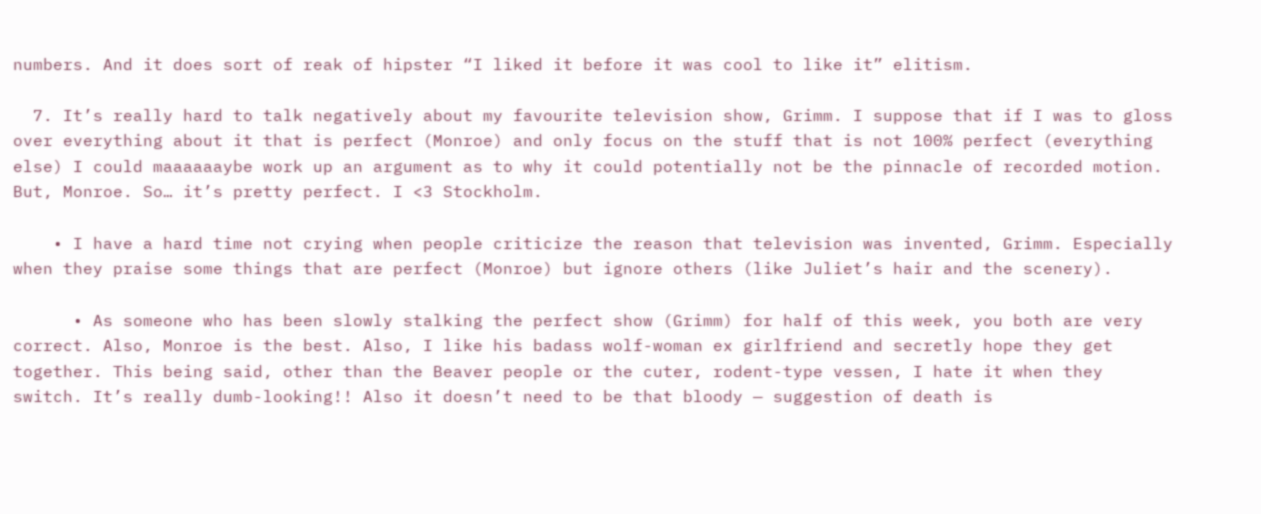numbers. And it does sort of reak of hipster “I liked it before it was cool to like it” elitism.

  7. It’s really hard to talk negatively about my favourite television show, Grimm. I suppose that if I was to gloss over everything about it that is perfect (Monroe) and only focus on the stuff that is not 100% perfect (everything else) I could maaaaaaybe work up an argument as to why it could potentially not be the pinnacle of recorded motion. But, Monroe. So… it’s pretty perfect. I <3 Stockholm.

    • I have a hard time not crying when people criticize the reason that television was invented, Grimm. Especially when they praise some things that are perfect (Monroe) but ignore others (like Juliet’s hair and the scenery).

      • As someone who has been slowly stalking the perfect show (Grimm) for half of this week, you both are very correct. Also, Monroe is the best. Also, I like his badass wolf-woman ex girlfriend and secretly hope they get together. This being said, other than the Beaver people or the cuter, rodent-type vessen, I hate it when they switch. It’s really dumb-looking!! Also it doesn’t need to be that bloody — suggestion of death is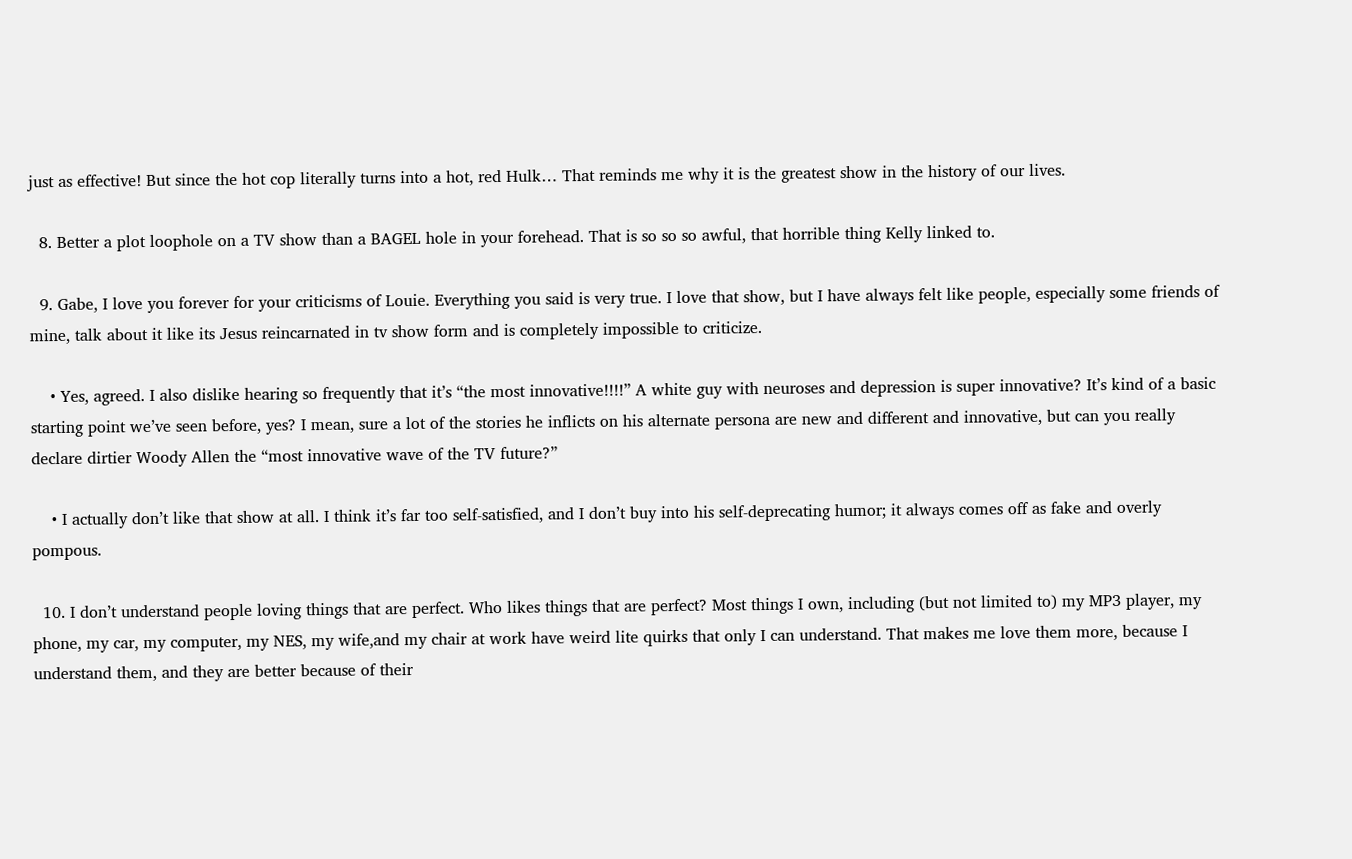just as effective! But since the hot cop literally turns into a hot, red Hulk… That reminds me why it is the greatest show in the history of our lives.

  8. Better a plot loophole on a TV show than a BAGEL hole in your forehead. That is so so so awful, that horrible thing Kelly linked to.

  9. Gabe, I love you forever for your criticisms of Louie. Everything you said is very true. I love that show, but I have always felt like people, especially some friends of mine, talk about it like its Jesus reincarnated in tv show form and is completely impossible to criticize.

    • Yes, agreed. I also dislike hearing so frequently that it’s “the most innovative!!!!” A white guy with neuroses and depression is super innovative? It’s kind of a basic starting point we’ve seen before, yes? I mean, sure a lot of the stories he inflicts on his alternate persona are new and different and innovative, but can you really declare dirtier Woody Allen the “most innovative wave of the TV future?”

    • I actually don’t like that show at all. I think it’s far too self-satisfied, and I don’t buy into his self-deprecating humor; it always comes off as fake and overly pompous.

  10. I don’t understand people loving things that are perfect. Who likes things that are perfect? Most things I own, including (but not limited to) my MP3 player, my phone, my car, my computer, my NES, my wife,and my chair at work have weird lite quirks that only I can understand. That makes me love them more, because I understand them, and they are better because of their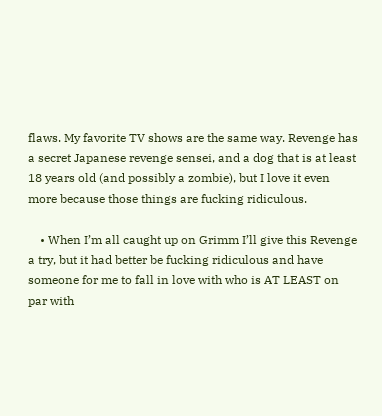flaws. My favorite TV shows are the same way. Revenge has a secret Japanese revenge sensei, and a dog that is at least 18 years old (and possibly a zombie), but I love it even more because those things are fucking ridiculous.

    • When I’m all caught up on Grimm I’ll give this Revenge a try, but it had better be fucking ridiculous and have someone for me to fall in love with who is AT LEAST on par with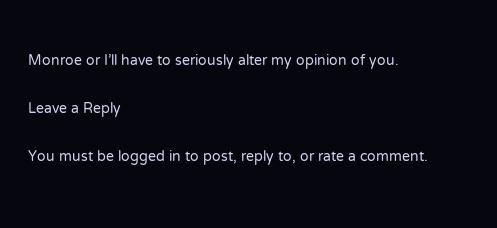Monroe or I’ll have to seriously alter my opinion of you.

Leave a Reply

You must be logged in to post, reply to, or rate a comment.